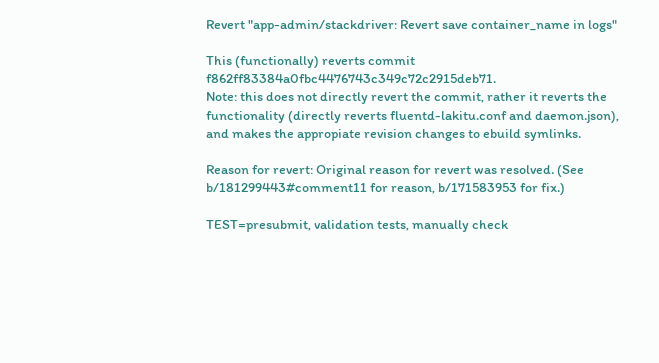Revert "app-admin/stackdriver: Revert save container_name in logs"

This (functionally) reverts commit f862ff83384a0fbc4476743c349c72c2915deb71.
Note: this does not directly revert the commit, rather it reverts the
functionality (directly reverts fluentd-lakitu.conf and daemon.json),
and makes the appropiate revision changes to ebuild symlinks.

Reason for revert: Original reason for revert was resolved. (See
b/181299443#comment11 for reason, b/171583953 for fix.)

TEST=presubmit, validation tests, manually check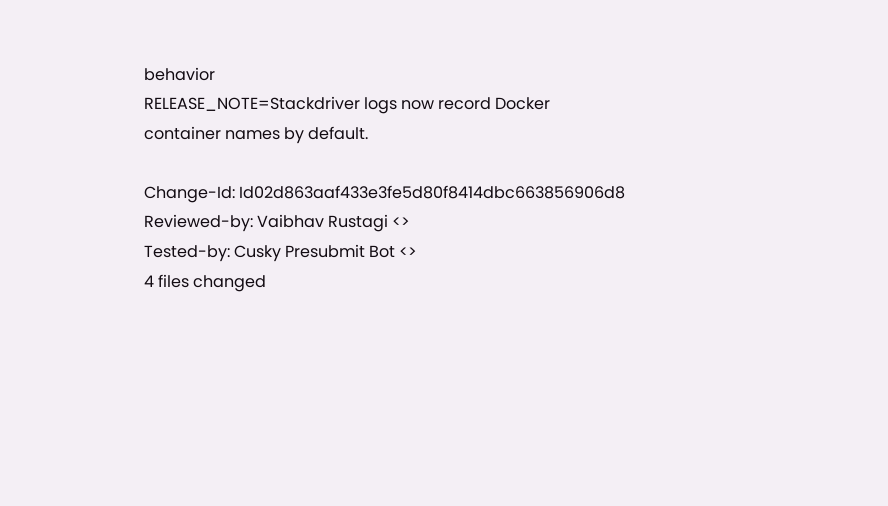behavior
RELEASE_NOTE=Stackdriver logs now record Docker container names by default.

Change-Id: Id02d863aaf433e3fe5d80f8414dbc663856906d8
Reviewed-by: Vaibhav Rustagi <>
Tested-by: Cusky Presubmit Bot <>
4 files changed